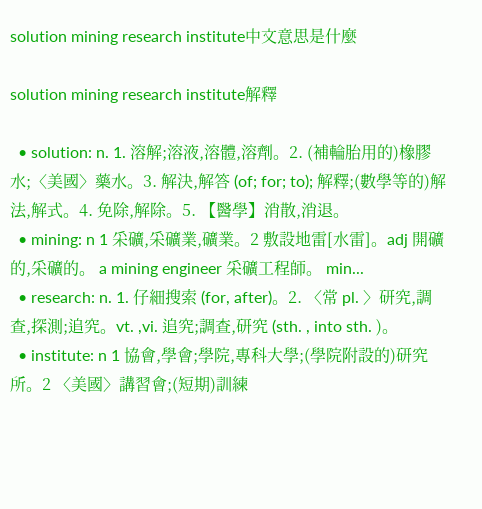solution mining research institute中文意思是什麼

solution mining research institute解釋

  • solution: n. 1. 溶解;溶液,溶體,溶劑。2. (補輪胎用的)橡膠水;〈美國〉藥水。3. 解決,解答 (of; for; to); 解釋;(數學等的)解法,解式。4. 免除,解除。5. 【醫學】消散,消退。
  • mining: n 1 采礦,采礦業,礦業。2 敷設地雷[水雷]。adj 開礦的,采礦的。 a mining engineer 采礦工程師。 min...
  • research: n. 1. 仔細搜索 (for, after)。2. 〈常 pl. 〉研究,調查,探測;追究。vt. ,vi. 追究;調查,研究 (sth. , into sth. )。
  • institute: n 1 協會,學會;學院,專科大學;(學院附設的)研究所。2 〈美國〉講習會;(短期)訓練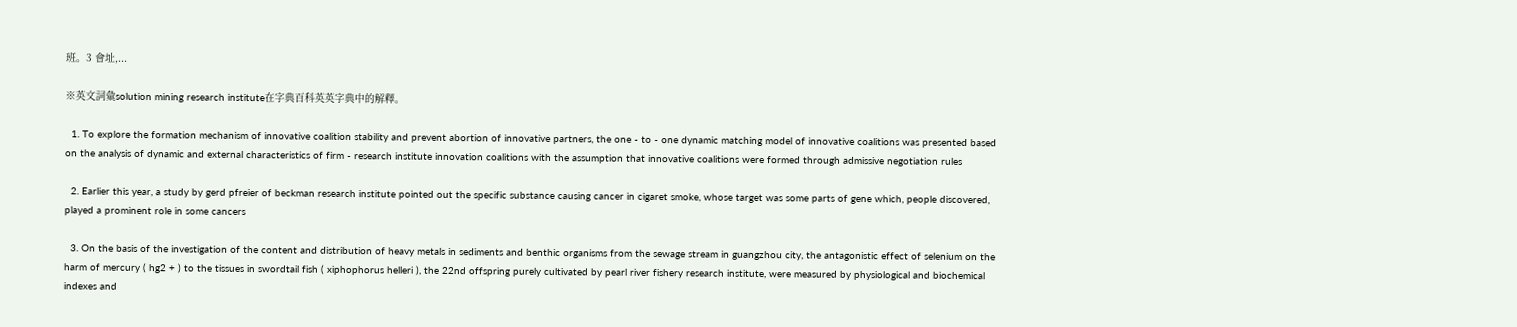班。3 會址,...

※英文詞彙solution mining research institute在字典百科英英字典中的解釋。

  1. To explore the formation mechanism of innovative coalition stability and prevent abortion of innovative partners, the one - to - one dynamic matching model of innovative coalitions was presented based on the analysis of dynamic and external characteristics of firm - research institute innovation coalitions with the assumption that innovative coalitions were formed through admissive negotiation rules

  2. Earlier this year, a study by gerd pfreier of beckman research institute pointed out the specific substance causing cancer in cigaret smoke, whose target was some parts of gene which, people discovered, played a prominent role in some cancers

  3. On the basis of the investigation of the content and distribution of heavy metals in sediments and benthic organisms from the sewage stream in guangzhou city, the antagonistic effect of selenium on the harm of mercury ( hg2 + ) to the tissues in swordtail fish ( xiphophorus helleri ), the 22nd offspring purely cultivated by pearl river fishery research institute, were measured by physiological and biochemical indexes and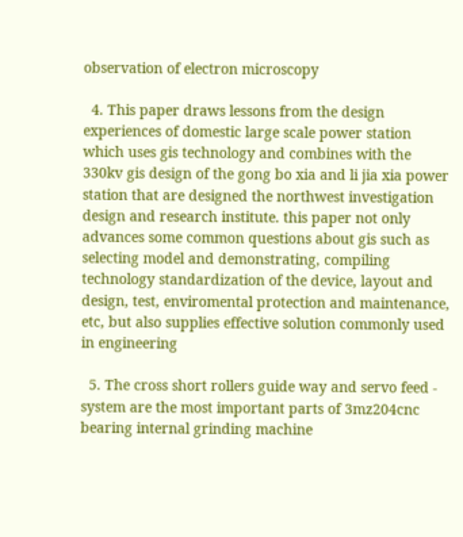observation of electron microscopy

  4. This paper draws lessons from the design experiences of domestic large scale power station which uses gis technology and combines with the 330kv gis design of the gong bo xia and li jia xia power station that are designed the northwest investigation design and research institute. this paper not only advances some common questions about gis such as selecting model and demonstrating, compiling technology standardization of the device, layout and design, test, enviromental protection and maintenance, etc, but also supplies effective solution commonly used in engineering

  5. The cross short rollers guide way and servo feed - system are the most important parts of 3mz204cnc bearing internal grinding machine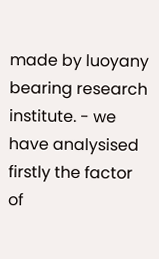made by luoyany bearing research institute. - we have analysised firstly the factor of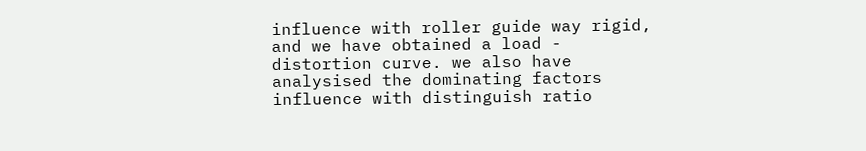influence with roller guide way rigid, and we have obtained a load - distortion curve. we also have analysised the dominating factors influence with distinguish ratio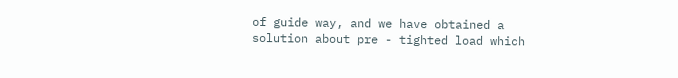of guide way, and we have obtained a solution about pre - tighted load which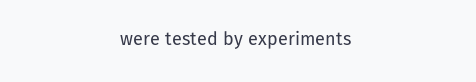were tested by experiments